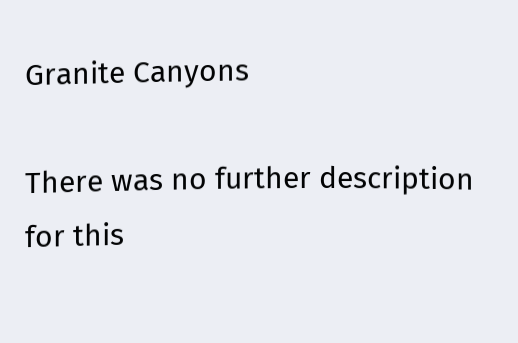Granite Canyons

There was no further description for this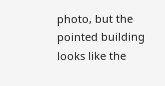photo, but the pointed building looks like the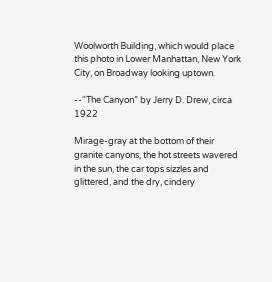Woolworth Building, which would place this photo in Lower Manhattan, New York City, on Broadway looking uptown.

--“The Canyon” by Jerry D. Drew, circa 1922

Mirage-gray at the bottom of their granite canyons, the hot streets wavered in the sun, the car tops sizzles and glittered, and the dry, cindery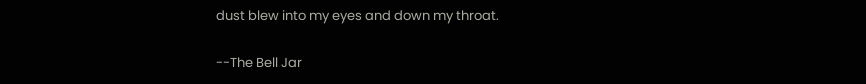dust blew into my eyes and down my throat.

--The Bell Jar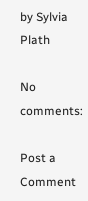by Sylvia Plath

No comments:

Post a Comment